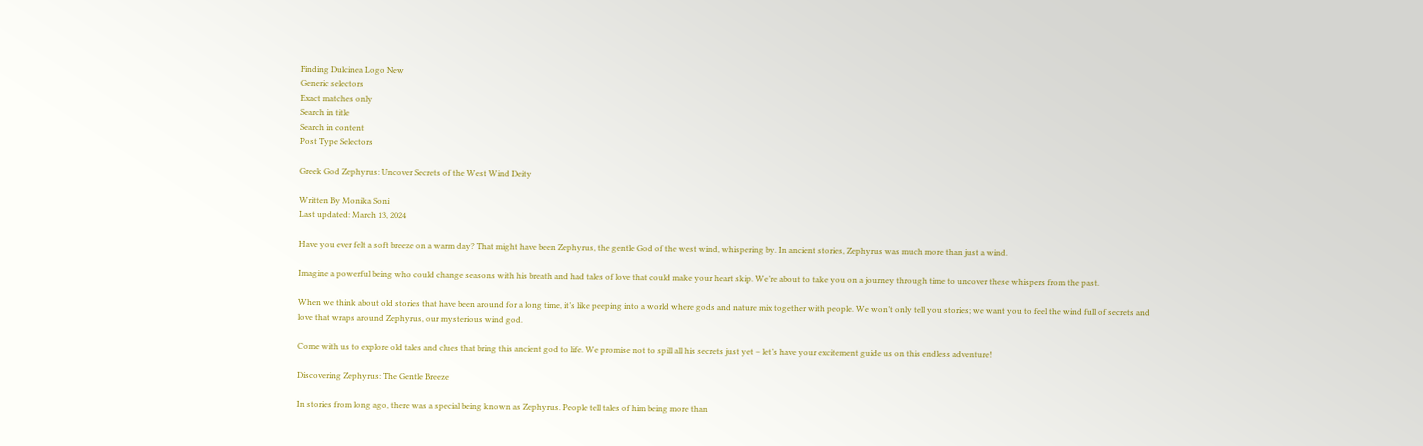Finding Dulcinea Logo New
Generic selectors
Exact matches only
Search in title
Search in content
Post Type Selectors

Greek God Zephyrus: Uncover Secrets of the West Wind Deity

Written By Monika Soni
Last updated: March 13, 2024

Have you ever felt a soft breeze on a warm day? That might have been Zephyrus, the gentle God of the west wind, whispering by. In ancient stories, Zephyrus was much more than just a wind.

Imagine a powerful being who could change seasons with his breath and had tales of love that could make your heart skip. We’re about to take you on a journey through time to uncover these whispers from the past.

When we think about old stories that have been around for a long time, it’s like peeping into a world where gods and nature mix together with people. We won’t only tell you stories; we want you to feel the wind full of secrets and love that wraps around Zephyrus, our mysterious wind god.

Come with us to explore old tales and clues that bring this ancient god to life. We promise not to spill all his secrets just yet – let’s have your excitement guide us on this endless adventure!

Discovering Zephyrus: The Gentle Breeze

In stories from long ago, there was a special being known as Zephyrus. People tell tales of him being more than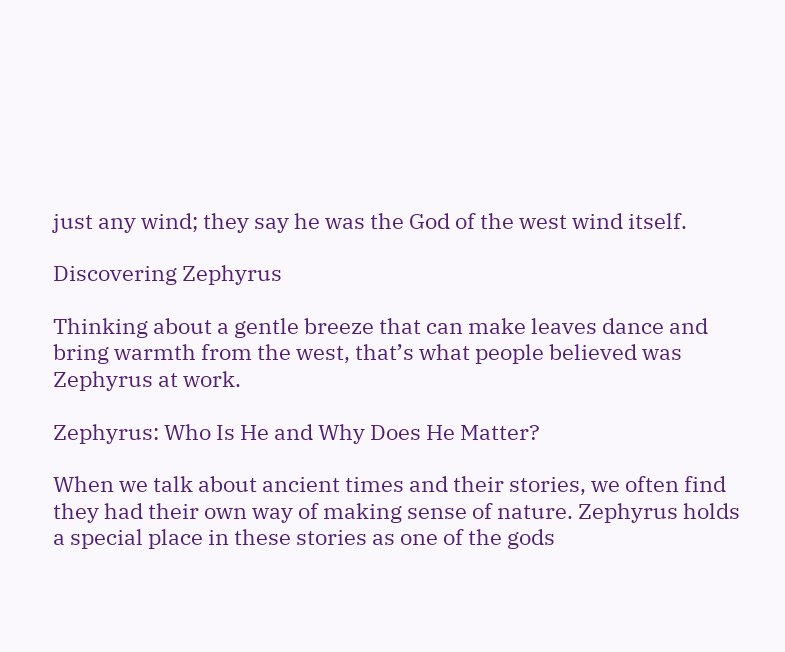just any wind; they say he was the God of the west wind itself.

Discovering Zephyrus

Thinking about a gentle breeze that can make leaves dance and bring warmth from the west, that’s what people believed was Zephyrus at work.

Zephyrus: Who Is He and Why Does He Matter?

When we talk about ancient times and their stories, we often find they had their own way of making sense of nature. Zephyrus holds a special place in these stories as one of the gods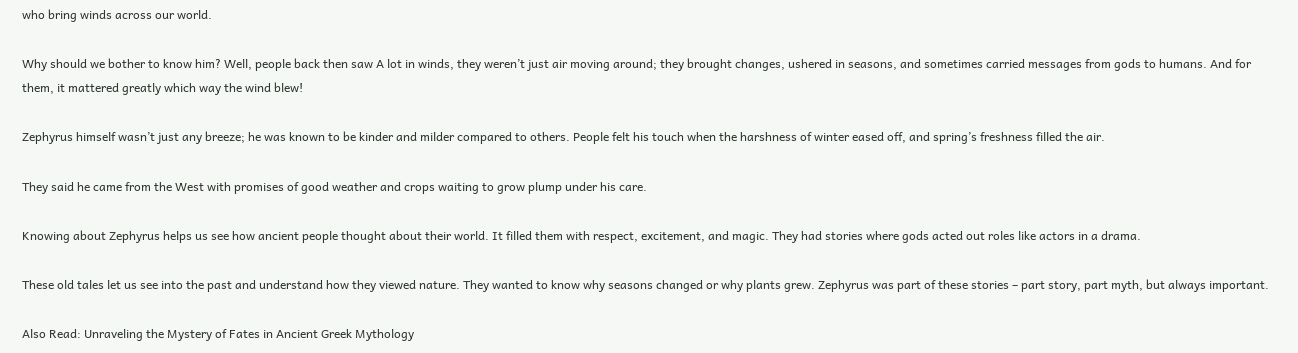who bring winds across our world.

Why should we bother to know him? Well, people back then saw A lot in winds, they weren’t just air moving around; they brought changes, ushered in seasons, and sometimes carried messages from gods to humans. And for them, it mattered greatly which way the wind blew!

Zephyrus himself wasn’t just any breeze; he was known to be kinder and milder compared to others. People felt his touch when the harshness of winter eased off, and spring’s freshness filled the air.

They said he came from the West with promises of good weather and crops waiting to grow plump under his care.

Knowing about Zephyrus helps us see how ancient people thought about their world. It filled them with respect, excitement, and magic. They had stories where gods acted out roles like actors in a drama.

These old tales let us see into the past and understand how they viewed nature. They wanted to know why seasons changed or why plants grew. Zephyrus was part of these stories – part story, part myth, but always important.

Also Read: Unraveling the Mystery of Fates in Ancient Greek Mythology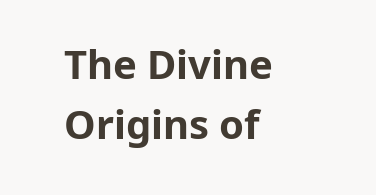The Divine Origins of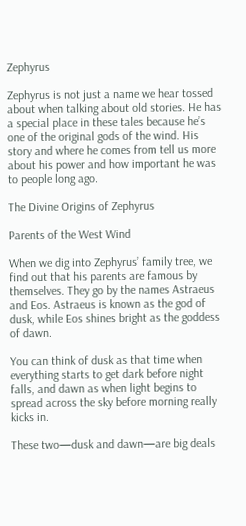Zephyrus

Zephyrus is not just a name we hear tossed about when talking about old stories. He has a special place in these tales because he’s one of the original gods of the wind. His story and where he comes from tell us more about his power and how important he was to people long ago.

The Divine Origins of Zephyrus

Parents of the West Wind

When we dig into Zephyrus’ family tree, we find out that his parents are famous by themselves. They go by the names Astraeus and Eos. Astraeus is known as the god of dusk, while Eos shines bright as the goddess of dawn.

You can think of dusk as that time when everything starts to get dark before night falls, and dawn as when light begins to spread across the sky before morning really kicks in.

These two—dusk and dawn—are big deals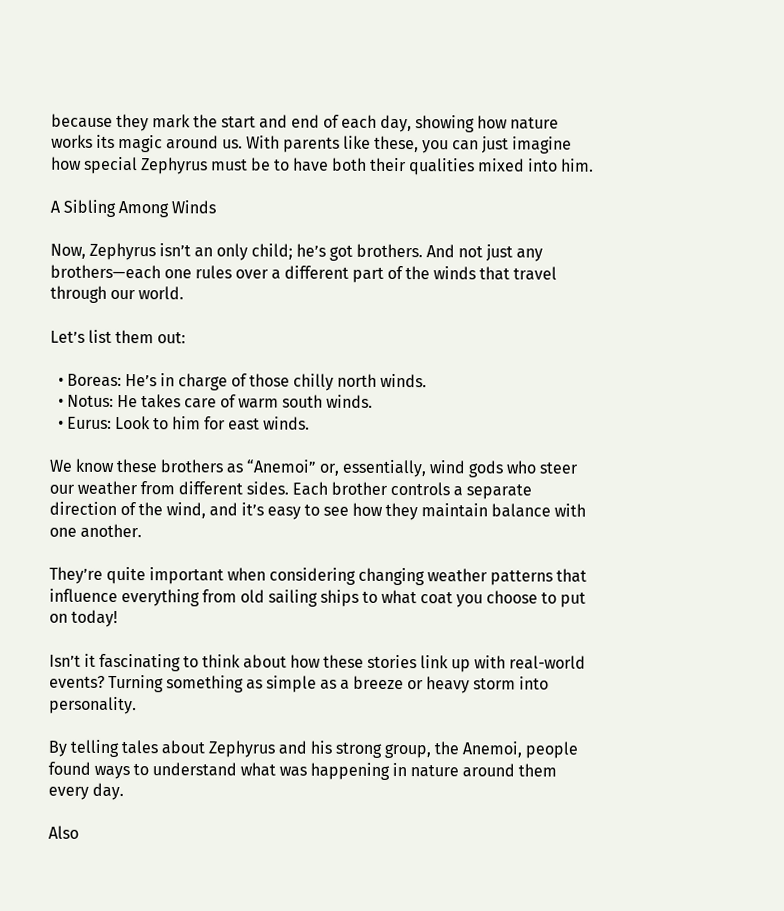because they mark the start and end of each day, showing how nature works its magic around us. With parents like these, you can just imagine how special Zephyrus must be to have both their qualities mixed into him.

A Sibling Among Winds

Now, Zephyrus isn’t an only child; he’s got brothers. And not just any brothers—each one rules over a different part of the winds that travel through our world.

Let’s list them out:

  • Boreas: He’s in charge of those chilly north winds.
  • Notus: He takes care of warm south winds.
  • Eurus: Look to him for east winds.

We know these brothers as “Anemoi” or, essentially, wind gods who steer our weather from different sides. Each brother controls a separate direction of the wind, and it’s easy to see how they maintain balance with one another.

They’re quite important when considering changing weather patterns that influence everything from old sailing ships to what coat you choose to put on today!

Isn’t it fascinating to think about how these stories link up with real-world events? Turning something as simple as a breeze or heavy storm into personality.

By telling tales about Zephyrus and his strong group, the Anemoi, people found ways to understand what was happening in nature around them every day.

Also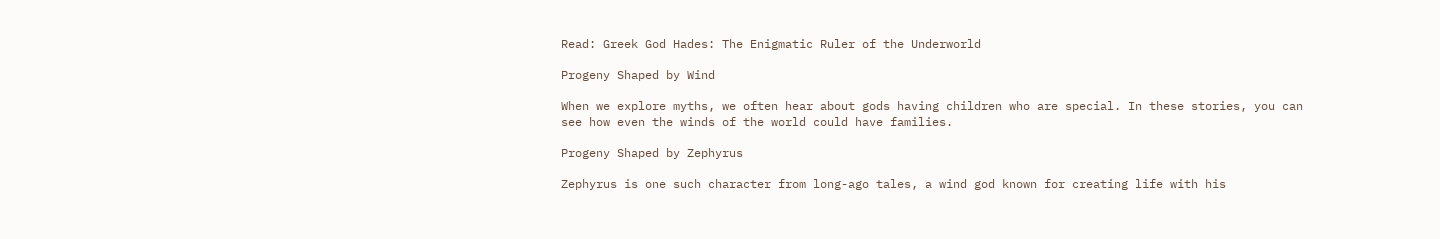Read: Greek God Hades: The Enigmatic Ruler of the Underworld

Progeny Shaped by Wind

When we explore myths, we often hear about gods having children who are special. In these stories, you can see how even the winds of the world could have families.

Progeny Shaped by Zephyrus

Zephyrus is one such character from long-ago tales, a wind god known for creating life with his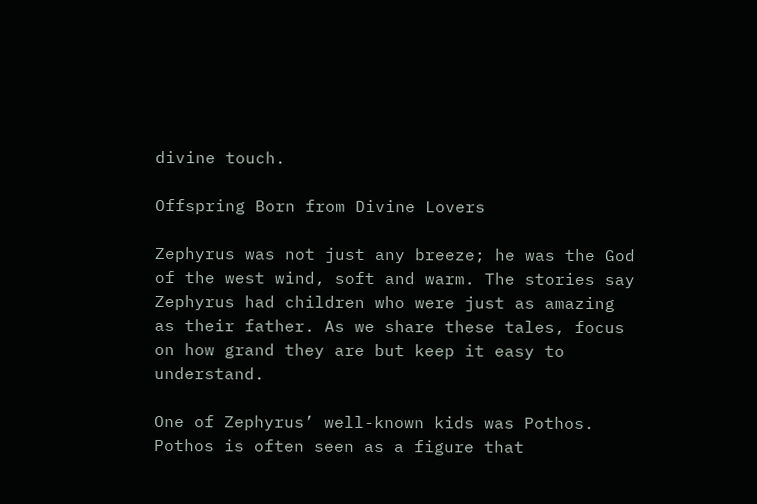divine touch.

Offspring Born from Divine Lovers

Zephyrus was not just any breeze; he was the God of the west wind, soft and warm. The stories say Zephyrus had children who were just as amazing as their father. As we share these tales, focus on how grand they are but keep it easy to understand.

One of Zephyrus’ well-known kids was Pothos. Pothos is often seen as a figure that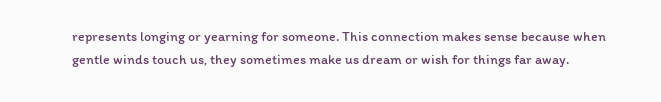represents longing or yearning for someone. This connection makes sense because when gentle winds touch us, they sometimes make us dream or wish for things far away.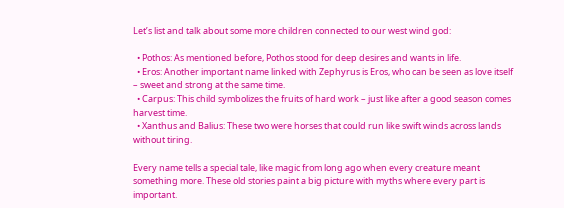Let’s list and talk about some more children connected to our west wind god:

  • Pothos: As mentioned before, Pothos stood for deep desires and wants in life.
  • Eros: Another important name linked with Zephyrus is Eros, who can be seen as love itself – sweet and strong at the same time.
  • Carpus: This child symbolizes the fruits of hard work – just like after a good season comes harvest time.
  • Xanthus and Balius: These two were horses that could run like swift winds across lands without tiring.

Every name tells a special tale, like magic from long ago when every creature meant something more. These old stories paint a big picture with myths where every part is important.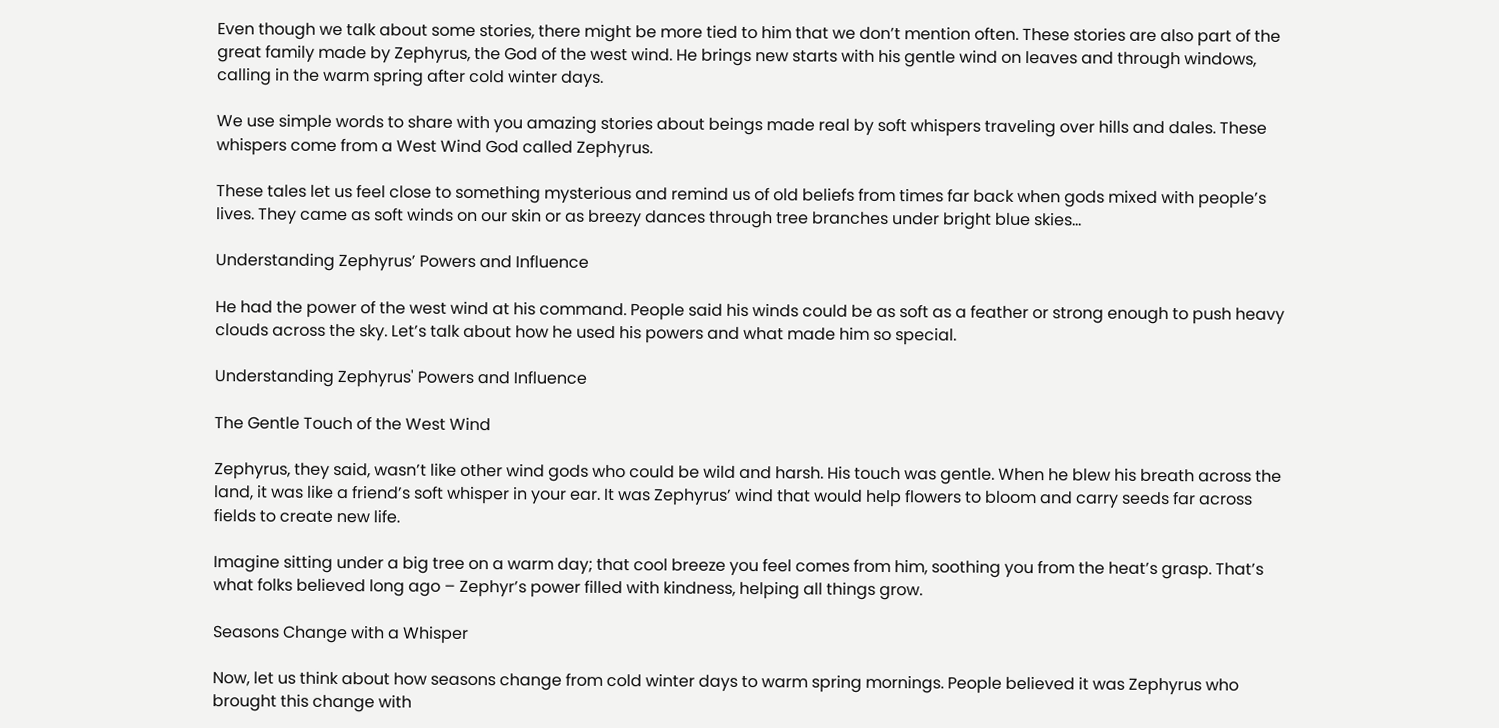Even though we talk about some stories, there might be more tied to him that we don’t mention often. These stories are also part of the great family made by Zephyrus, the God of the west wind. He brings new starts with his gentle wind on leaves and through windows, calling in the warm spring after cold winter days.

We use simple words to share with you amazing stories about beings made real by soft whispers traveling over hills and dales. These whispers come from a West Wind God called Zephyrus.

These tales let us feel close to something mysterious and remind us of old beliefs from times far back when gods mixed with people’s lives. They came as soft winds on our skin or as breezy dances through tree branches under bright blue skies…

Understanding Zephyrus’ Powers and Influence

He had the power of the west wind at his command. People said his winds could be as soft as a feather or strong enough to push heavy clouds across the sky. Let’s talk about how he used his powers and what made him so special.

Understanding Zephyrus' Powers and Influence

The Gentle Touch of the West Wind

Zephyrus, they said, wasn’t like other wind gods who could be wild and harsh. His touch was gentle. When he blew his breath across the land, it was like a friend’s soft whisper in your ear. It was Zephyrus’ wind that would help flowers to bloom and carry seeds far across fields to create new life.

Imagine sitting under a big tree on a warm day; that cool breeze you feel comes from him, soothing you from the heat’s grasp. That’s what folks believed long ago – Zephyr’s power filled with kindness, helping all things grow.

Seasons Change with a Whisper

Now, let us think about how seasons change from cold winter days to warm spring mornings. People believed it was Zephyrus who brought this change with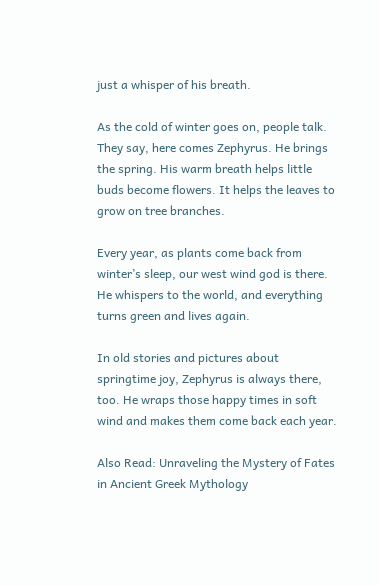just a whisper of his breath.

As the cold of winter goes on, people talk. They say, here comes Zephyrus. He brings the spring. His warm breath helps little buds become flowers. It helps the leaves to grow on tree branches.

Every year, as plants come back from winter’s sleep, our west wind god is there. He whispers to the world, and everything turns green and lives again.

In old stories and pictures about springtime joy, Zephyrus is always there, too. He wraps those happy times in soft wind and makes them come back each year.

Also Read: Unraveling the Mystery of Fates in Ancient Greek Mythology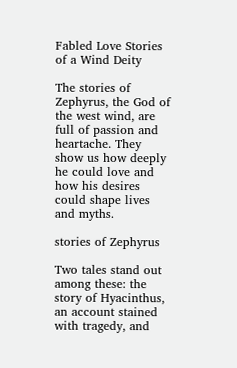Fabled Love Stories of a Wind Deity

The stories of Zephyrus, the God of the west wind, are full of passion and heartache. They show us how deeply he could love and how his desires could shape lives and myths.

stories of Zephyrus

Two tales stand out among these: the story of Hyacinthus, an account stained with tragedy, and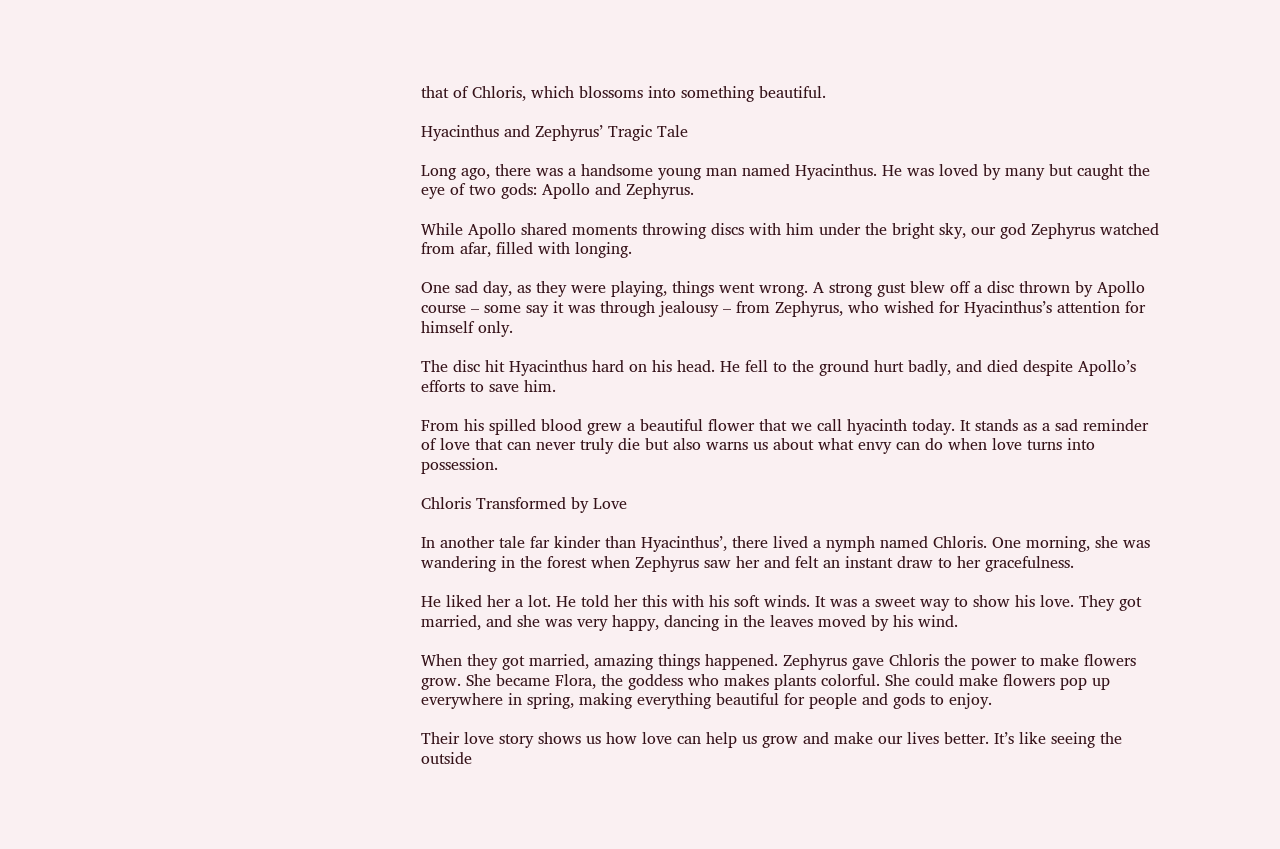that of Chloris, which blossoms into something beautiful.

Hyacinthus and Zephyrus’ Tragic Tale

Long ago, there was a handsome young man named Hyacinthus. He was loved by many but caught the eye of two gods: Apollo and Zephyrus.

While Apollo shared moments throwing discs with him under the bright sky, our god Zephyrus watched from afar, filled with longing.

One sad day, as they were playing, things went wrong. A strong gust blew off a disc thrown by Apollo course – some say it was through jealousy – from Zephyrus, who wished for Hyacinthus’s attention for himself only.

The disc hit Hyacinthus hard on his head. He fell to the ground hurt badly, and died despite Apollo’s efforts to save him.

From his spilled blood grew a beautiful flower that we call hyacinth today. It stands as a sad reminder of love that can never truly die but also warns us about what envy can do when love turns into possession.

Chloris Transformed by Love

In another tale far kinder than Hyacinthus’, there lived a nymph named Chloris. One morning, she was wandering in the forest when Zephyrus saw her and felt an instant draw to her gracefulness.

He liked her a lot. He told her this with his soft winds. It was a sweet way to show his love. They got married, and she was very happy, dancing in the leaves moved by his wind.

When they got married, amazing things happened. Zephyrus gave Chloris the power to make flowers grow. She became Flora, the goddess who makes plants colorful. She could make flowers pop up everywhere in spring, making everything beautiful for people and gods to enjoy.

Their love story shows us how love can help us grow and make our lives better. It’s like seeing the outside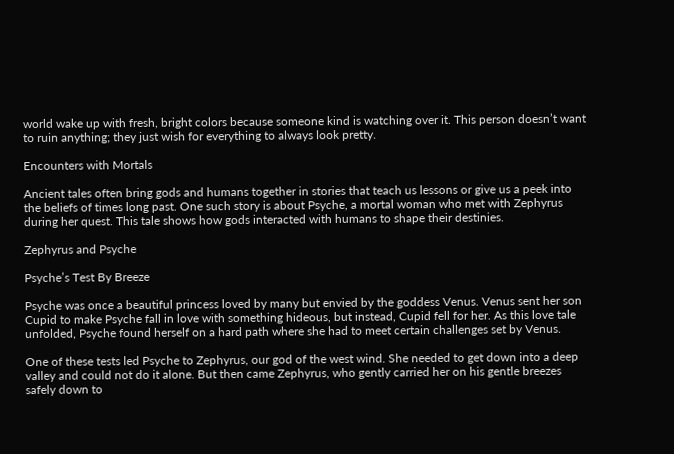world wake up with fresh, bright colors because someone kind is watching over it. This person doesn’t want to ruin anything; they just wish for everything to always look pretty.

Encounters with Mortals

Ancient tales often bring gods and humans together in stories that teach us lessons or give us a peek into the beliefs of times long past. One such story is about Psyche, a mortal woman who met with Zephyrus during her quest. This tale shows how gods interacted with humans to shape their destinies.

Zephyrus and Psyche

Psyche’s Test By Breeze

Psyche was once a beautiful princess loved by many but envied by the goddess Venus. Venus sent her son Cupid to make Psyche fall in love with something hideous, but instead, Cupid fell for her. As this love tale unfolded, Psyche found herself on a hard path where she had to meet certain challenges set by Venus.

One of these tests led Psyche to Zephyrus, our god of the west wind. She needed to get down into a deep valley and could not do it alone. But then came Zephyrus, who gently carried her on his gentle breezes safely down to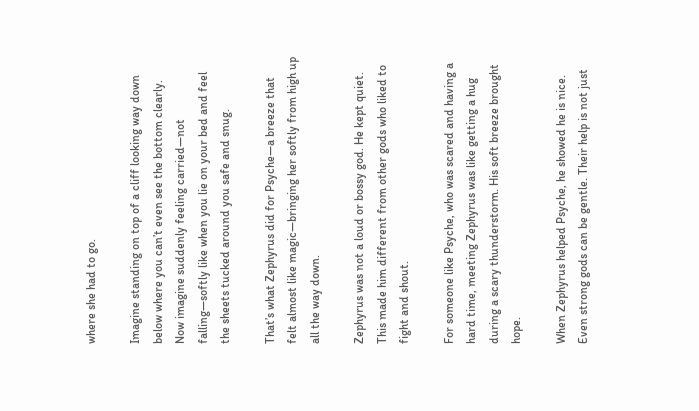where she had to go.

Imagine standing on top of a cliff looking way down below where you can’t even see the bottom clearly. Now imagine suddenly feeling carried—not falling—softly like when you lie on your bed and feel the sheets tucked around you safe and snug.

That’s what Zephyrus did for Psyche—a breeze that felt almost like magic—bringing her softly from high up all the way down.

Zephyrus was not a loud or bossy god. He kept quiet. This made him different from other gods who liked to fight and shout.

For someone like Psyche, who was scared and having a hard time, meeting Zephyrus was like getting a hug during a scary thunderstorm. His soft breeze brought hope.

When Zephyrus helped Psyche, he showed he is nice. Even strong gods can be gentle. Their help is not just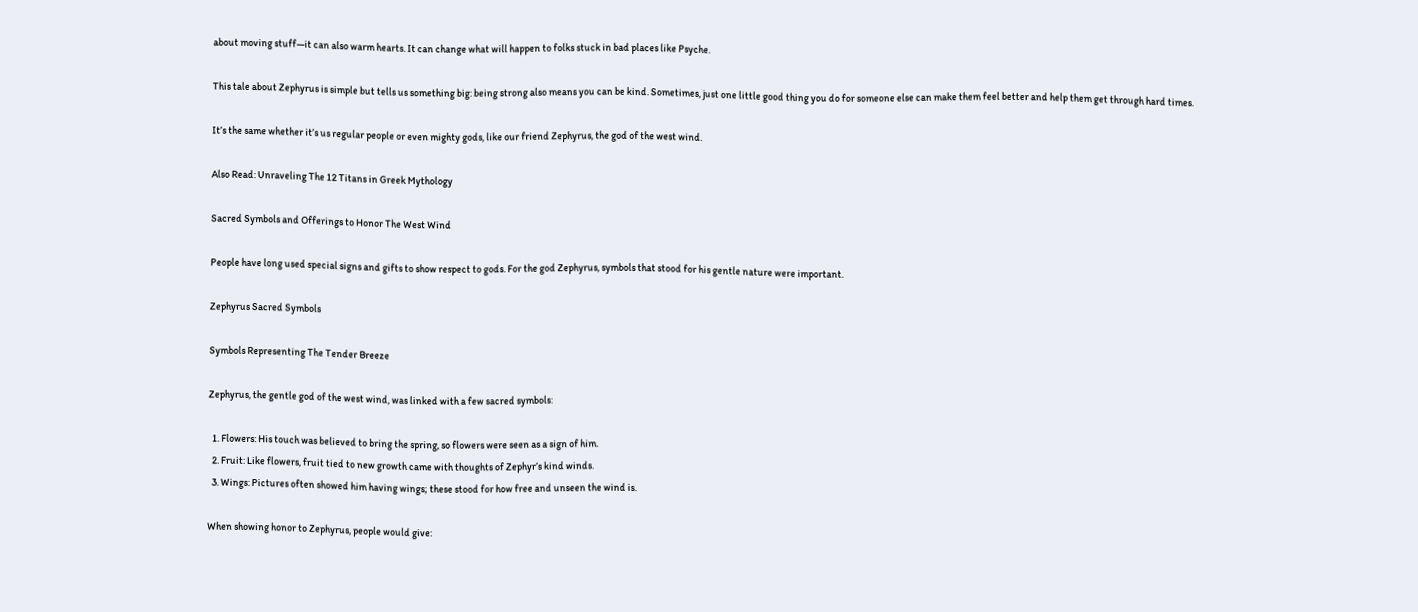about moving stuff—it can also warm hearts. It can change what will happen to folks stuck in bad places like Psyche.

This tale about Zephyrus is simple but tells us something big: being strong also means you can be kind. Sometimes, just one little good thing you do for someone else can make them feel better and help them get through hard times.

It’s the same whether it’s us regular people or even mighty gods, like our friend Zephyrus, the god of the west wind.

Also Read: Unraveling The 12 Titans in Greek Mythology

Sacred Symbols and Offerings to Honor The West Wind

People have long used special signs and gifts to show respect to gods. For the god Zephyrus, symbols that stood for his gentle nature were important.

Zephyrus Sacred Symbols

Symbols Representing The Tender Breeze

Zephyrus, the gentle god of the west wind, was linked with a few sacred symbols:

  1. Flowers: His touch was believed to bring the spring, so flowers were seen as a sign of him.
  2. Fruit: Like flowers, fruit tied to new growth came with thoughts of Zephyr’s kind winds.
  3. Wings: Pictures often showed him having wings; these stood for how free and unseen the wind is.

When showing honor to Zephyrus, people would give: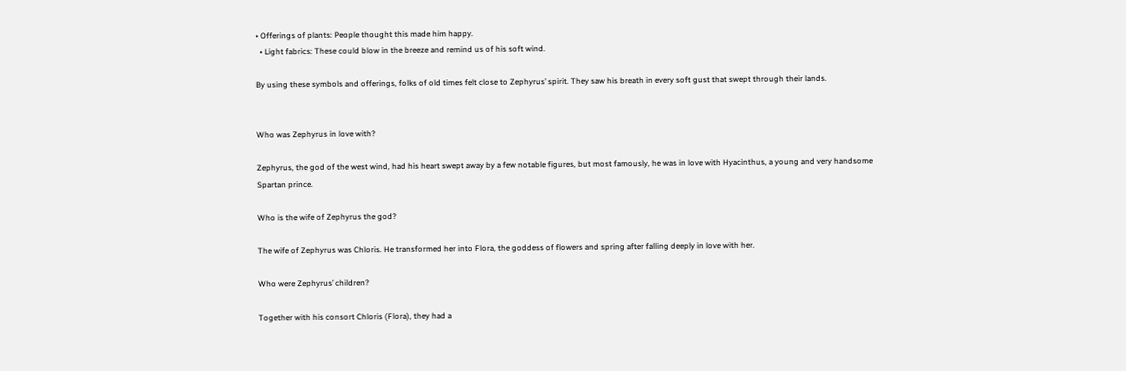• Offerings of plants: People thought this made him happy.
  • Light fabrics: These could blow in the breeze and remind us of his soft wind.

By using these symbols and offerings, folks of old times felt close to Zephyrus’ spirit. They saw his breath in every soft gust that swept through their lands.


Who was Zephyrus in love with?

Zephyrus, the god of the west wind, had his heart swept away by a few notable figures, but most famously, he was in love with Hyacinthus, a young and very handsome Spartan prince.

Who is the wife of Zephyrus the god?

The wife of Zephyrus was Chloris. He transformed her into Flora, the goddess of flowers and spring after falling deeply in love with her.

Who were Zephyrus’ children?

Together with his consort Chloris (Flora), they had a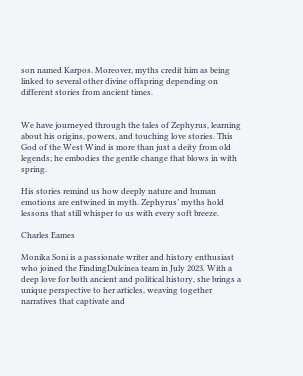son named Karpos. Moreover, myths credit him as being linked to several other divine offspring depending on different stories from ancient times.


We have journeyed through the tales of Zephyrus, learning about his origins, powers, and touching love stories. This God of the West Wind is more than just a deity from old legends; he embodies the gentle change that blows in with spring.

His stories remind us how deeply nature and human emotions are entwined in myth. Zephyrus’ myths hold lessons that still whisper to us with every soft breeze.

Charles Eames

Monika Soni is a passionate writer and history enthusiast who joined the FindingDulcinea team in July 2023. With a deep love for both ancient and political history, she brings a unique perspective to her articles, weaving together narratives that captivate and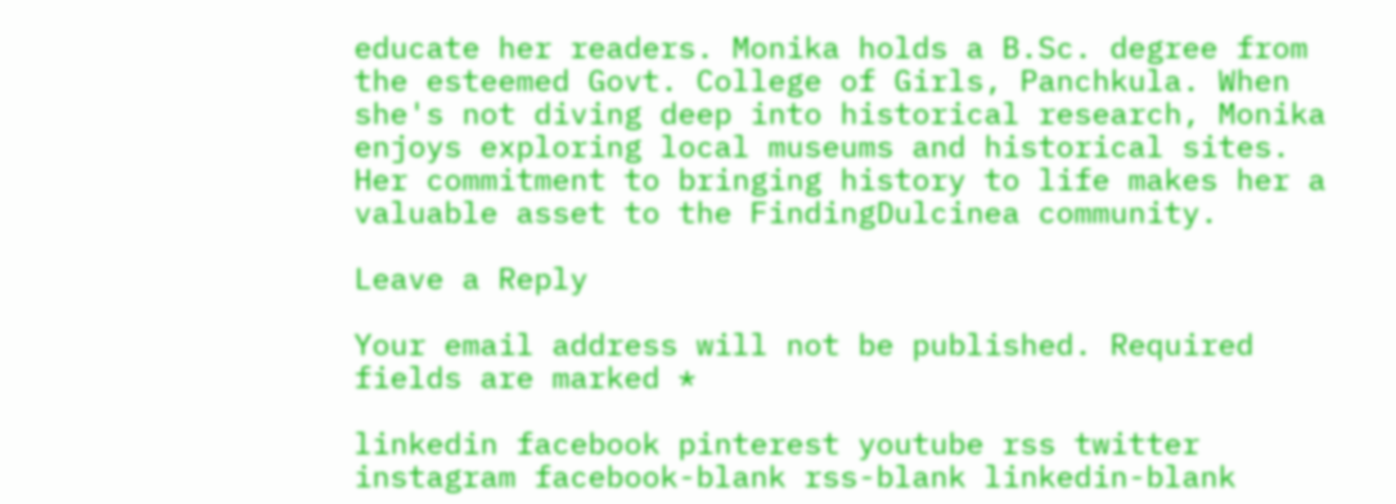educate her readers. Monika holds a B.Sc. degree from the esteemed Govt. College of Girls, Panchkula. When she's not diving deep into historical research, Monika enjoys exploring local museums and historical sites. Her commitment to bringing history to life makes her a valuable asset to the FindingDulcinea community.

Leave a Reply

Your email address will not be published. Required fields are marked *

linkedin facebook pinterest youtube rss twitter instagram facebook-blank rss-blank linkedin-blank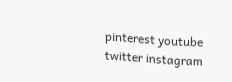pinterest youtube twitter instagram